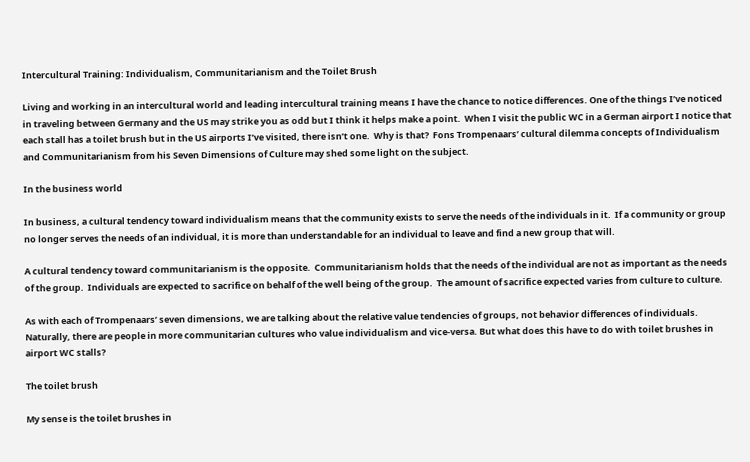Intercultural Training: Individualism, Communitarianism and the Toilet Brush

Living and working in an intercultural world and leading intercultural training means I have the chance to notice differences. One of the things I’ve noticed in traveling between Germany and the US may strike you as odd but I think it helps make a point.  When I visit the public WC in a German airport I notice that each stall has a toilet brush but in the US airports I’ve visited, there isn’t one.  Why is that?  Fons Trompenaars’ cultural dilemma concepts of Individualism and Communitarianism from his Seven Dimensions of Culture may shed some light on the subject.

In the business world

In business, a cultural tendency toward individualism means that the community exists to serve the needs of the individuals in it.  If a community or group no longer serves the needs of an individual, it is more than understandable for an individual to leave and find a new group that will.

A cultural tendency toward communitarianism is the opposite.  Communitarianism holds that the needs of the individual are not as important as the needs of the group.  Individuals are expected to sacrifice on behalf of the well being of the group.  The amount of sacrifice expected varies from culture to culture.

As with each of Trompenaars’ seven dimensions, we are talking about the relative value tendencies of groups, not behavior differences of individuals. Naturally, there are people in more communitarian cultures who value individualism and vice-versa. But what does this have to do with toilet brushes in airport WC stalls?

The toilet brush

My sense is the toilet brushes in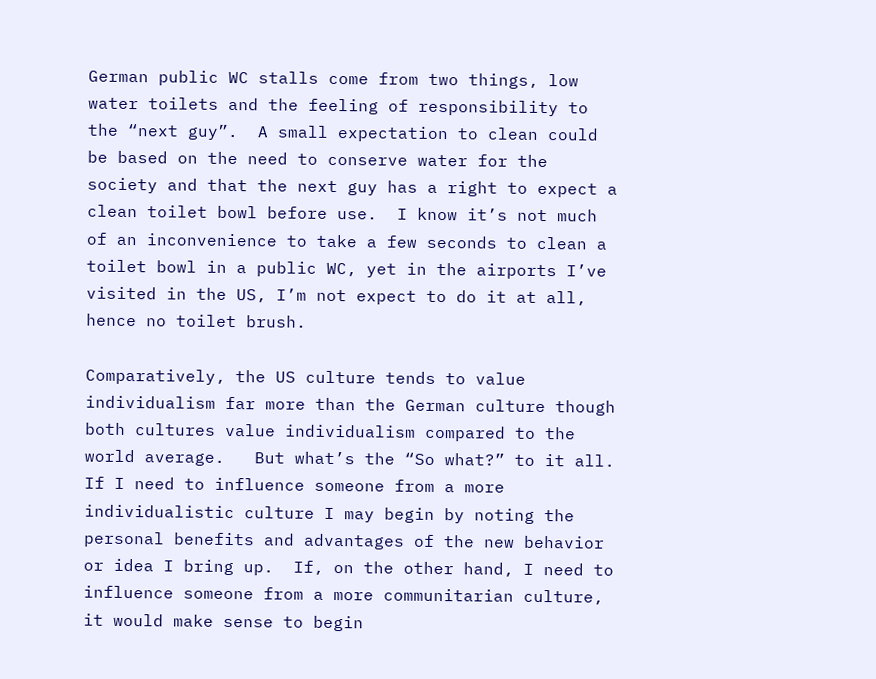German public WC stalls come from two things, low water toilets and the feeling of responsibility to the “next guy”.  A small expectation to clean could be based on the need to conserve water for the society and that the next guy has a right to expect a clean toilet bowl before use.  I know it’s not much of an inconvenience to take a few seconds to clean a toilet bowl in a public WC, yet in the airports I’ve visited in the US, I’m not expect to do it at all, hence no toilet brush.

Comparatively, the US culture tends to value individualism far more than the German culture though both cultures value individualism compared to the world average.   But what’s the “So what?” to it all.  If I need to influence someone from a more individualistic culture I may begin by noting the personal benefits and advantages of the new behavior or idea I bring up.  If, on the other hand, I need to influence someone from a more communitarian culture, it would make sense to begin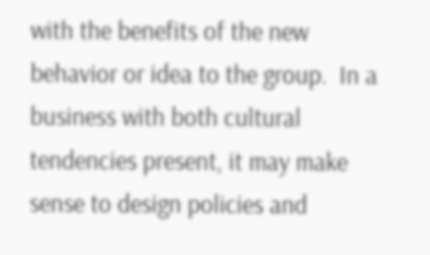with the benefits of the new behavior or idea to the group.  In a business with both cultural tendencies present, it may make sense to design policies and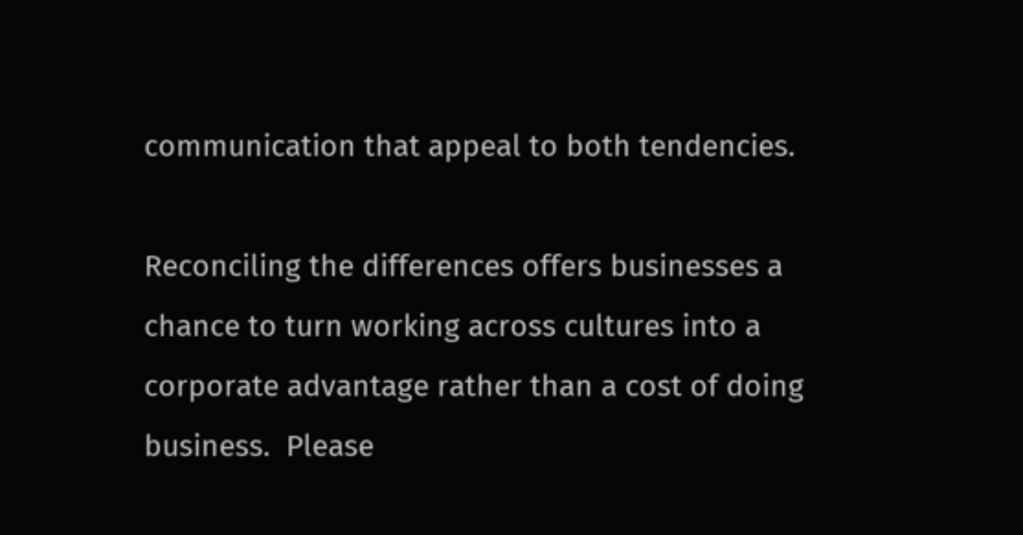communication that appeal to both tendencies.

Reconciling the differences offers businesses a chance to turn working across cultures into a corporate advantage rather than a cost of doing business.  Please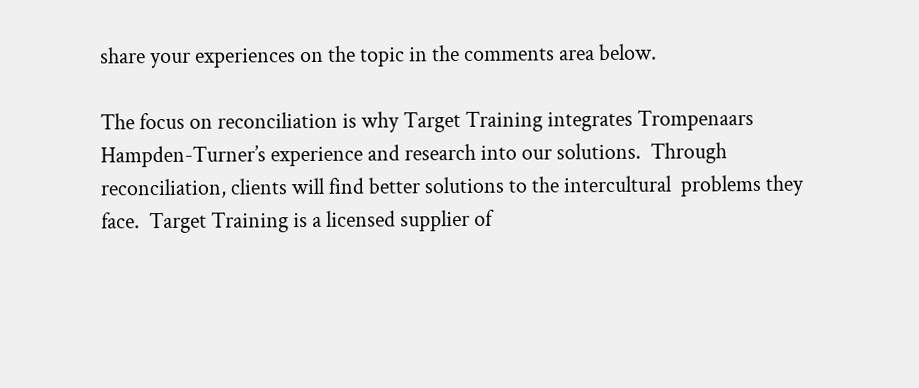share your experiences on the topic in the comments area below.

The focus on reconciliation is why Target Training integrates Trompenaars Hampden-Turner’s experience and research into our solutions.  Through reconciliation, clients will find better solutions to the intercultural  problems they face.  Target Training is a licensed supplier of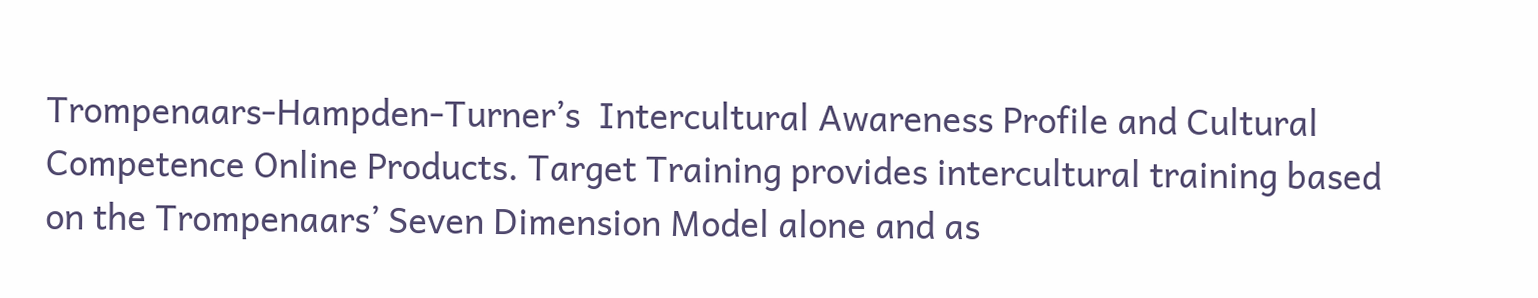Trompenaars-Hampden-Turner’s  Intercultural Awareness Profile and Cultural Competence Online Products. Target Training provides intercultural training based on the Trompenaars’ Seven Dimension Model alone and as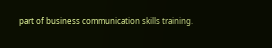part of business communication skills training.